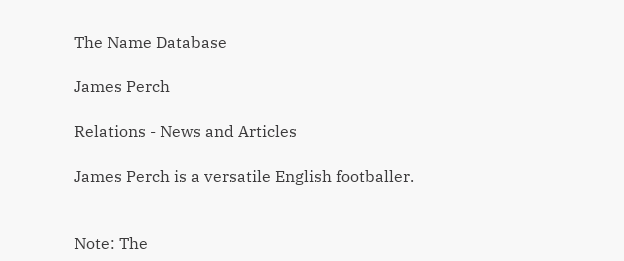The Name Database

James Perch

Relations - News and Articles

James Perch is a versatile English footballer.


Note: The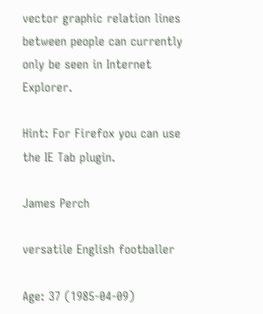vector graphic relation lines between people can currently only be seen in Internet Explorer.

Hint: For Firefox you can use the IE Tab plugin.

James Perch

versatile English footballer

Age: 37 (1985-04-09)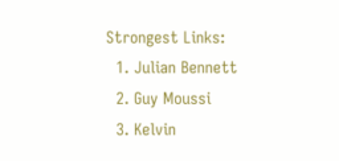Strongest Links:
  1. Julian Bennett
  2. Guy Moussi
  3. Kelvin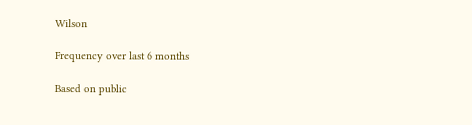Wilson

Frequency over last 6 months

Based on public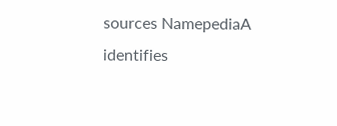sources NamepediaA identifies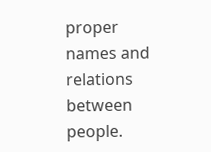proper names and relations between people.